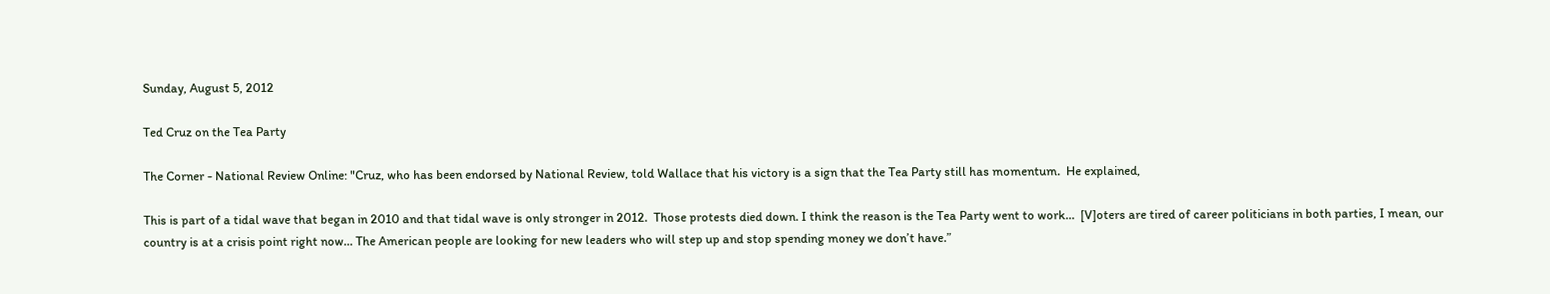Sunday, August 5, 2012

Ted Cruz on the Tea Party

The Corner - National Review Online: "Cruz, who has been endorsed by National Review, told Wallace that his victory is a sign that the Tea Party still has momentum.  He explained,

This is part of a tidal wave that began in 2010 and that tidal wave is only stronger in 2012.  Those protests died down. I think the reason is the Tea Party went to work…  [V]oters are tired of career politicians in both parties, I mean, our country is at a crisis point right now… The American people are looking for new leaders who will step up and stop spending money we don’t have.”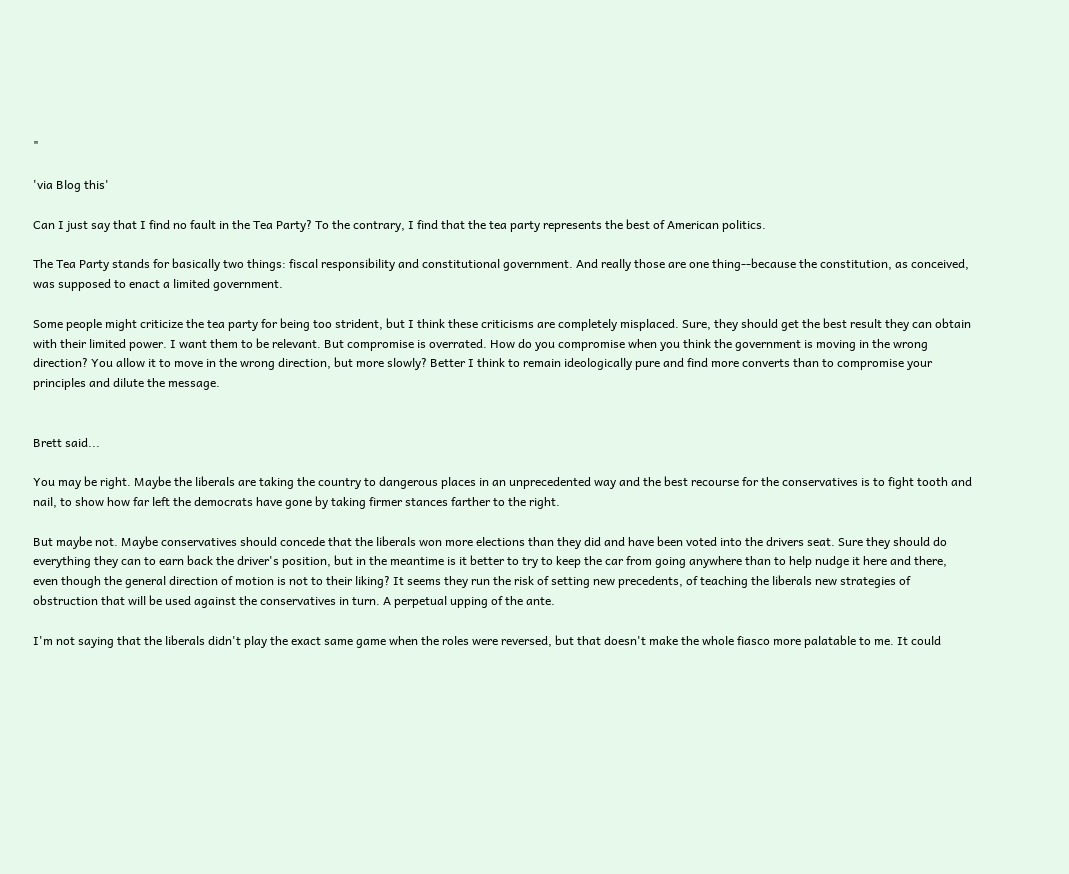"

'via Blog this'

Can I just say that I find no fault in the Tea Party? To the contrary, I find that the tea party represents the best of American politics.

The Tea Party stands for basically two things: fiscal responsibility and constitutional government. And really those are one thing--because the constitution, as conceived, was supposed to enact a limited government.

Some people might criticize the tea party for being too strident, but I think these criticisms are completely misplaced. Sure, they should get the best result they can obtain with their limited power. I want them to be relevant. But compromise is overrated. How do you compromise when you think the government is moving in the wrong direction? You allow it to move in the wrong direction, but more slowly? Better I think to remain ideologically pure and find more converts than to compromise your principles and dilute the message.


Brett said...

You may be right. Maybe the liberals are taking the country to dangerous places in an unprecedented way and the best recourse for the conservatives is to fight tooth and nail, to show how far left the democrats have gone by taking firmer stances farther to the right.

But maybe not. Maybe conservatives should concede that the liberals won more elections than they did and have been voted into the drivers seat. Sure they should do everything they can to earn back the driver's position, but in the meantime is it better to try to keep the car from going anywhere than to help nudge it here and there, even though the general direction of motion is not to their liking? It seems they run the risk of setting new precedents, of teaching the liberals new strategies of obstruction that will be used against the conservatives in turn. A perpetual upping of the ante.

I'm not saying that the liberals didn't play the exact same game when the roles were reversed, but that doesn't make the whole fiasco more palatable to me. It could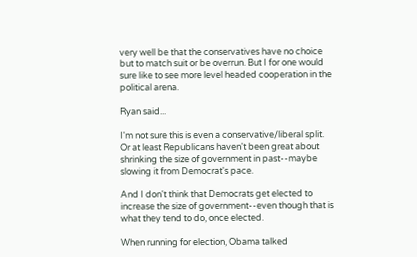very well be that the conservatives have no choice but to match suit or be overrun. But I for one would sure like to see more level headed cooperation in the political arena.

Ryan said...

I'm not sure this is even a conservative/liberal split. Or at least Republicans haven't been great about shrinking the size of government in past--maybe slowing it from Democrat's pace.

And I don't think that Democrats get elected to increase the size of government--even though that is what they tend to do, once elected.

When running for election, Obama talked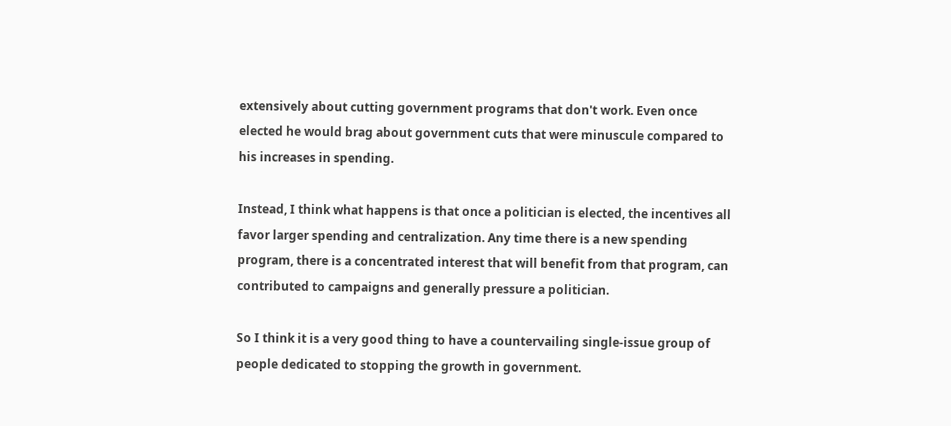extensively about cutting government programs that don't work. Even once elected he would brag about government cuts that were minuscule compared to his increases in spending.

Instead, I think what happens is that once a politician is elected, the incentives all favor larger spending and centralization. Any time there is a new spending program, there is a concentrated interest that will benefit from that program, can contributed to campaigns and generally pressure a politician.

So I think it is a very good thing to have a countervailing single-issue group of people dedicated to stopping the growth in government.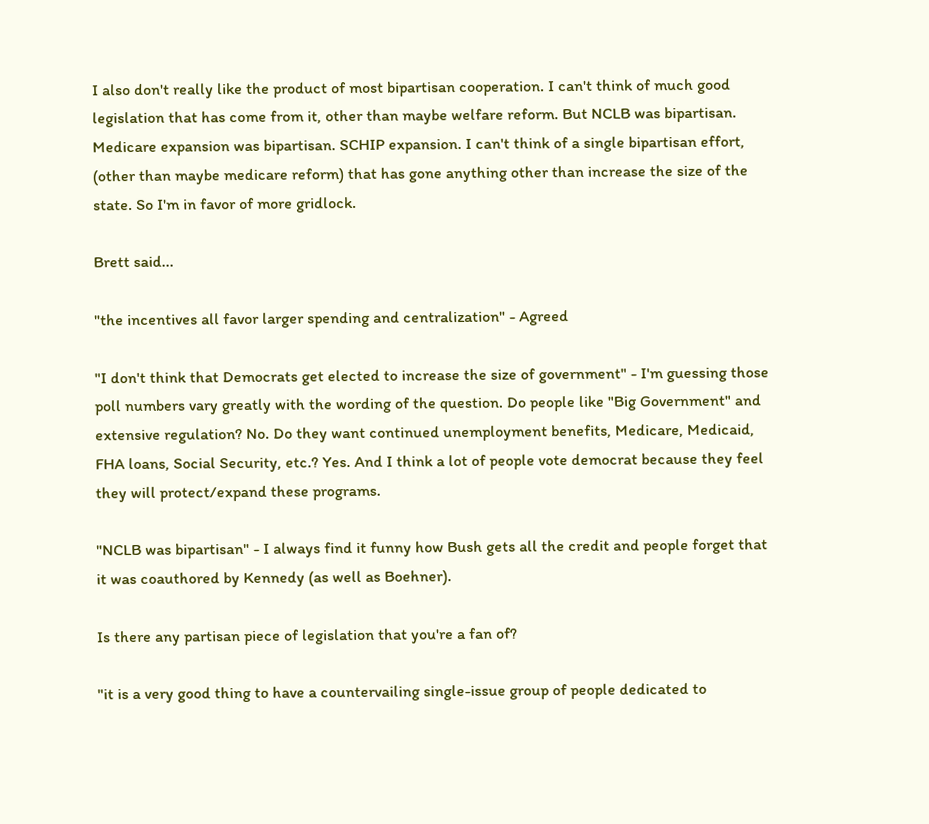I also don't really like the product of most bipartisan cooperation. I can't think of much good legislation that has come from it, other than maybe welfare reform. But NCLB was bipartisan. Medicare expansion was bipartisan. SCHIP expansion. I can't think of a single bipartisan effort, (other than maybe medicare reform) that has gone anything other than increase the size of the state. So I'm in favor of more gridlock.

Brett said...

"the incentives all favor larger spending and centralization" - Agreed

"I don't think that Democrats get elected to increase the size of government" - I'm guessing those poll numbers vary greatly with the wording of the question. Do people like "Big Government" and extensive regulation? No. Do they want continued unemployment benefits, Medicare, Medicaid, FHA loans, Social Security, etc.? Yes. And I think a lot of people vote democrat because they feel they will protect/expand these programs.

"NCLB was bipartisan" - I always find it funny how Bush gets all the credit and people forget that it was coauthored by Kennedy (as well as Boehner).

Is there any partisan piece of legislation that you're a fan of?

"it is a very good thing to have a countervailing single-issue group of people dedicated to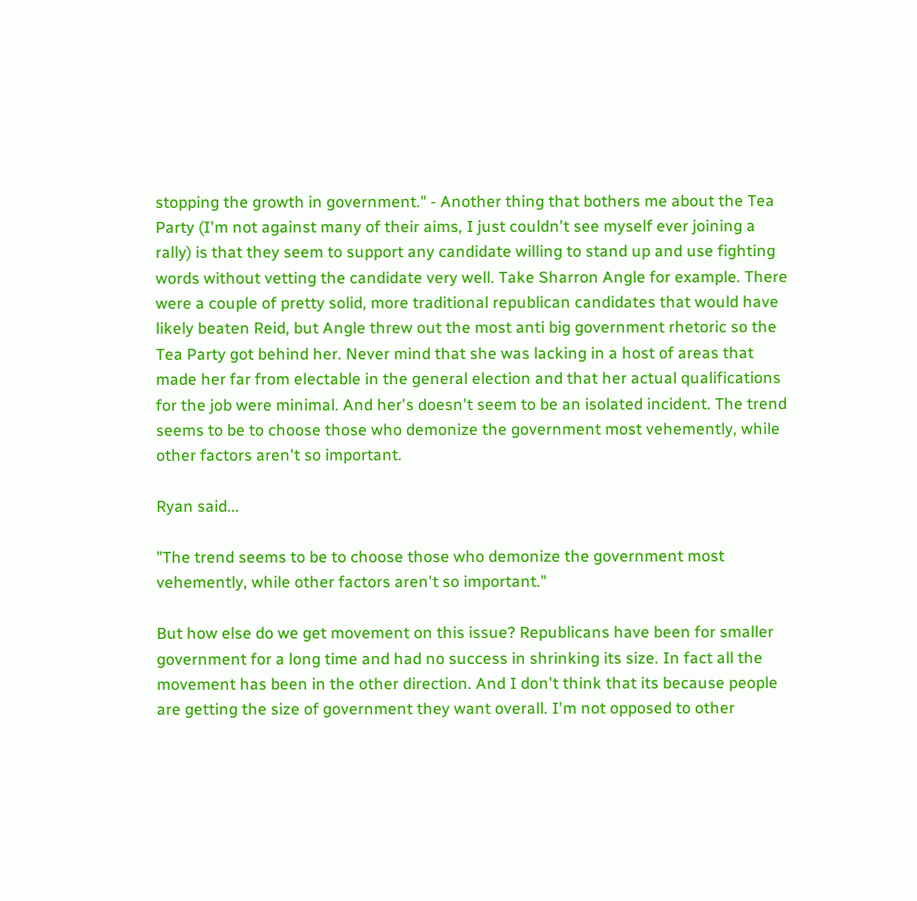stopping the growth in government." - Another thing that bothers me about the Tea Party (I'm not against many of their aims, I just couldn't see myself ever joining a rally) is that they seem to support any candidate willing to stand up and use fighting words without vetting the candidate very well. Take Sharron Angle for example. There were a couple of pretty solid, more traditional republican candidates that would have likely beaten Reid, but Angle threw out the most anti big government rhetoric so the Tea Party got behind her. Never mind that she was lacking in a host of areas that made her far from electable in the general election and that her actual qualifications for the job were minimal. And her's doesn't seem to be an isolated incident. The trend seems to be to choose those who demonize the government most vehemently, while other factors aren't so important.

Ryan said...

"The trend seems to be to choose those who demonize the government most vehemently, while other factors aren't so important."

But how else do we get movement on this issue? Republicans have been for smaller government for a long time and had no success in shrinking its size. In fact all the movement has been in the other direction. And I don't think that its because people are getting the size of government they want overall. I'm not opposed to other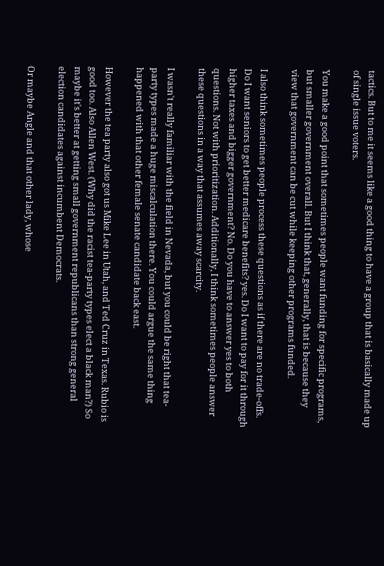tactics. But to me it seems like a good thing to have a group that is basically made up of single issue voters.

You make a good point that sometimes people want funding for specific programs, but smaller government overall. But I think that, generally, that is because they view that government can be cut while keeping other programs funded.

I also think sometimes people process these questions as if there are no trade-offs. Do I want seniors to get better medicare benefits? yes. Do I want to pay for it through higher taxes and bigger government? No. Do you have to answer yes to both questions. Not with prioritization. Additionally, I think sometimes people answer these questions in a way that assumes away scarcity.

I wasn't really familiar with the field in Nevada, but you could be right that tea-party types made a huge miscalculation there. You could argue the same thing happened with that other female senate candidate back east.

However the tea party also got us Mike Lee in Utah, and Ted Cruz in Texas. Rubio is good too. Also Allen West. (Why did the racist tea-party types elect a black man?) So maybe it's better at getting small government republicans than strong general election candidates against incumbent Democrats.

Or maybe Angle and that other lady, whose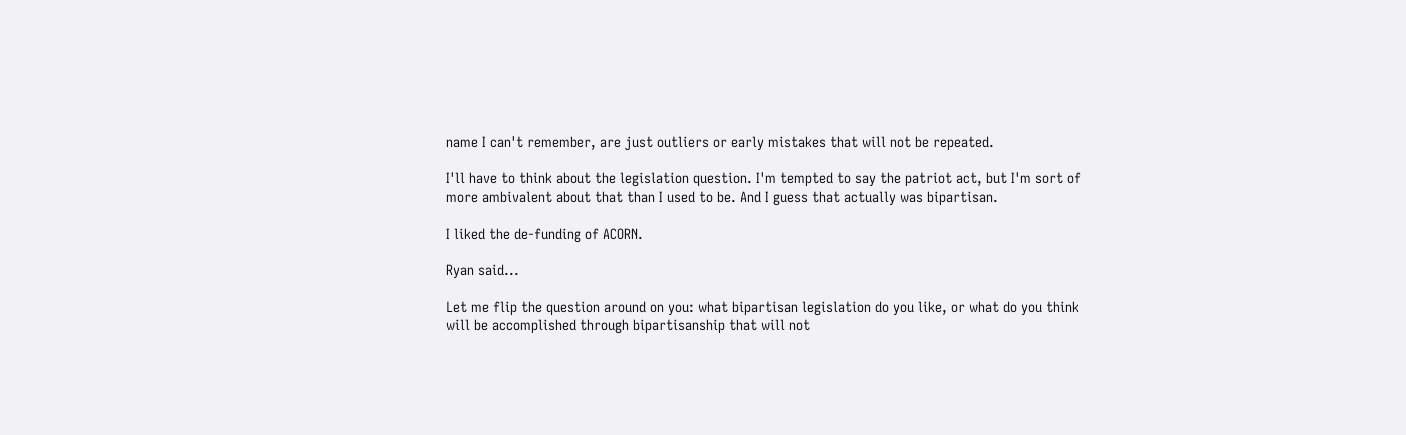name I can't remember, are just outliers or early mistakes that will not be repeated.

I'll have to think about the legislation question. I'm tempted to say the patriot act, but I'm sort of more ambivalent about that than I used to be. And I guess that actually was bipartisan.

I liked the de-funding of ACORN.

Ryan said...

Let me flip the question around on you: what bipartisan legislation do you like, or what do you think will be accomplished through bipartisanship that will not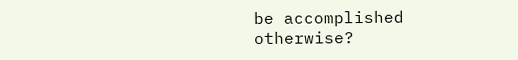be accomplished otherwise?